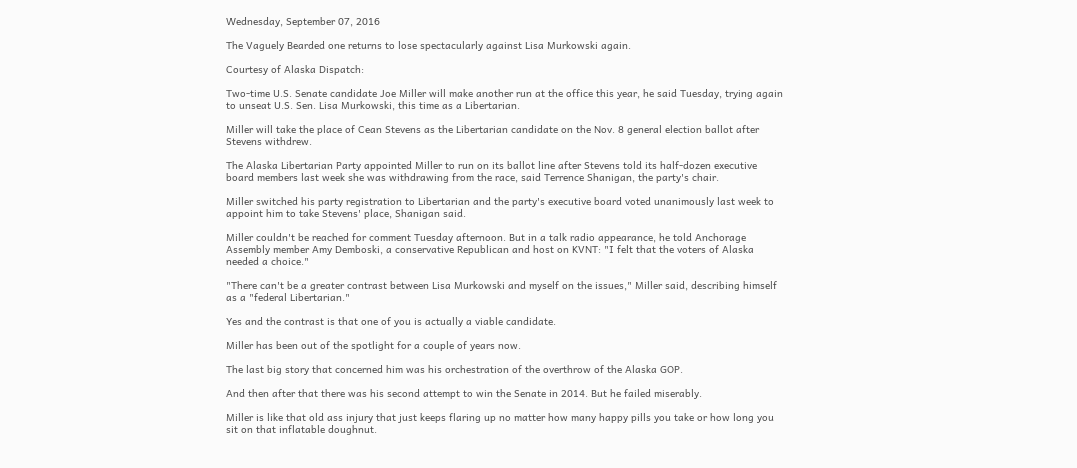Wednesday, September 07, 2016

The Vaguely Bearded one returns to lose spectacularly against Lisa Murkowski again.

Courtesy of Alaska Dispatch:

Two-time U.S. Senate candidate Joe Miller will make another run at the office this year, he said Tuesday, trying again to unseat U.S. Sen. Lisa Murkowski, this time as a Libertarian.

Miller will take the place of Cean Stevens as the Libertarian candidate on the Nov. 8 general election ballot after Stevens withdrew.

The Alaska Libertarian Party appointed Miller to run on its ballot line after Stevens told its half-dozen executive board members last week she was withdrawing from the race, said Terrence Shanigan, the party's chair.

Miller switched his party registration to Libertarian and the party's executive board voted unanimously last week to appoint him to take Stevens' place, Shanigan said.

Miller couldn't be reached for comment Tuesday afternoon. But in a talk radio appearance, he told Anchorage Assembly member Amy Demboski, a conservative Republican and host on KVNT: "I felt that the voters of Alaska needed a choice."

"There can't be a greater contrast between Lisa Murkowski and myself on the issues," Miller said, describing himself as a "federal Libertarian."

Yes and the contrast is that one of you is actually a viable candidate.

Miller has been out of the spotlight for a couple of years now.

The last big story that concerned him was his orchestration of the overthrow of the Alaska GOP.

And then after that there was his second attempt to win the Senate in 2014. But he failed miserably.

Miller is like that old ass injury that just keeps flaring up no matter how many happy pills you take or how long you sit on that inflatable doughnut.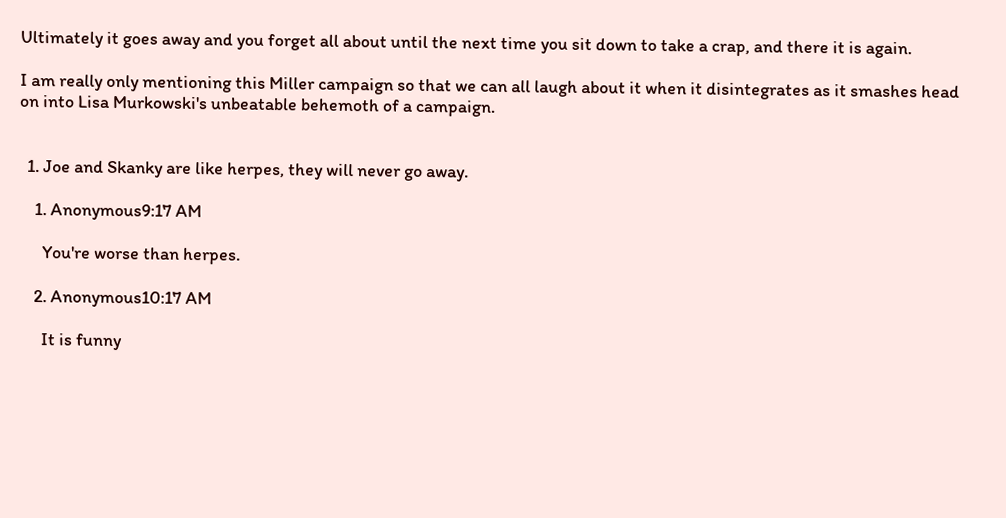Ultimately it goes away and you forget all about until the next time you sit down to take a crap, and there it is again.

I am really only mentioning this Miller campaign so that we can all laugh about it when it disintegrates as it smashes head on into Lisa Murkowski's unbeatable behemoth of a campaign.


  1. Joe and Skanky are like herpes, they will never go away.

    1. Anonymous9:17 AM

      You're worse than herpes.

    2. Anonymous10:17 AM

      It is funny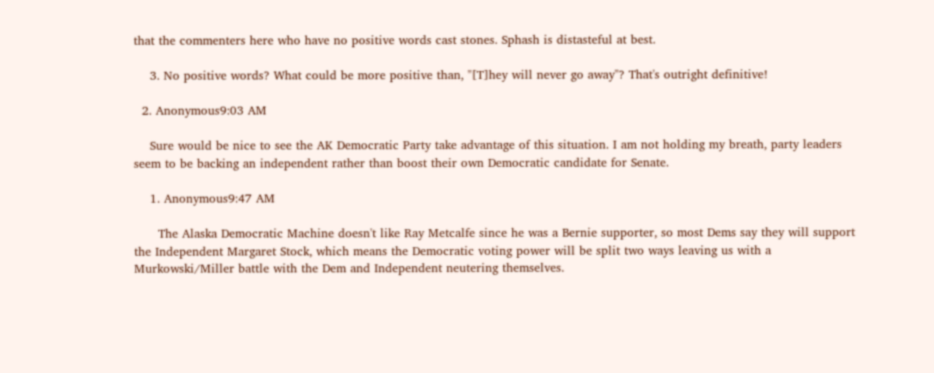that the commenters here who have no positive words cast stones. Sphash is distasteful at best.

    3. No positive words? What could be more positive than, "[T]hey will never go away"? That's outright definitive!

  2. Anonymous9:03 AM

    Sure would be nice to see the AK Democratic Party take advantage of this situation. I am not holding my breath, party leaders seem to be backing an independent rather than boost their own Democratic candidate for Senate.

    1. Anonymous9:47 AM

      The Alaska Democratic Machine doesn't like Ray Metcalfe since he was a Bernie supporter, so most Dems say they will support the Independent Margaret Stock, which means the Democratic voting power will be split two ways leaving us with a Murkowski/Miller battle with the Dem and Independent neutering themselves.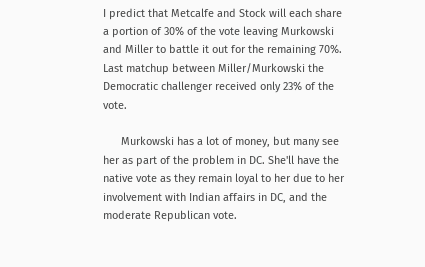I predict that Metcalfe and Stock will each share a portion of 30% of the vote leaving Murkowski and Miller to battle it out for the remaining 70%. Last matchup between Miller/Murkowski the Democratic challenger received only 23% of the vote.

      Murkowski has a lot of money, but many see her as part of the problem in DC. She'll have the native vote as they remain loyal to her due to her involvement with Indian affairs in DC, and the moderate Republican vote.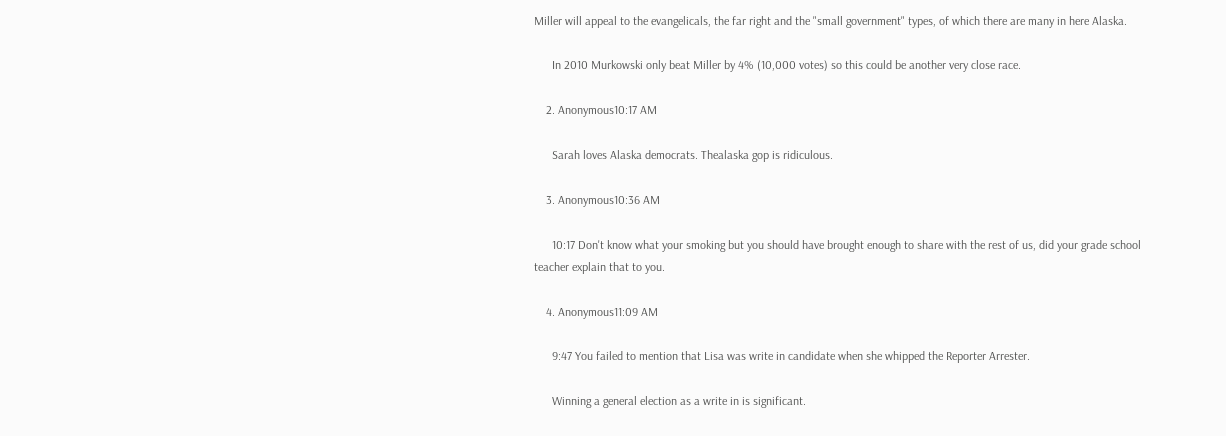Miller will appeal to the evangelicals, the far right and the "small government" types, of which there are many in here Alaska.

      In 2010 Murkowski only beat Miller by 4% (10,000 votes) so this could be another very close race.

    2. Anonymous10:17 AM

      Sarah loves Alaska democrats. Thealaska gop is ridiculous.

    3. Anonymous10:36 AM

      10:17 Don't know what your smoking but you should have brought enough to share with the rest of us, did your grade school teacher explain that to you.

    4. Anonymous11:09 AM

      9:47 You failed to mention that Lisa was write in candidate when she whipped the Reporter Arrester.

      Winning a general election as a write in is significant.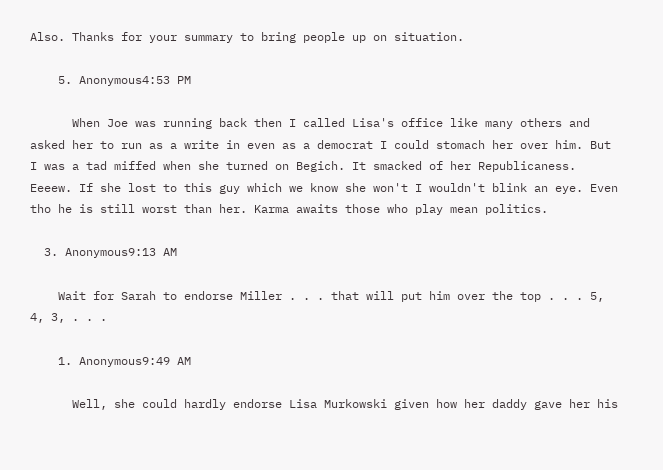Also. Thanks for your summary to bring people up on situation.

    5. Anonymous4:53 PM

      When Joe was running back then I called Lisa's office like many others and asked her to run as a write in even as a democrat I could stomach her over him. But I was a tad miffed when she turned on Begich. It smacked of her Republicaness. Eeeew. If she lost to this guy which we know she won't I wouldn't blink an eye. Even tho he is still worst than her. Karma awaits those who play mean politics.

  3. Anonymous9:13 AM

    Wait for Sarah to endorse Miller . . . that will put him over the top . . . 5, 4, 3, . . .

    1. Anonymous9:49 AM

      Well, she could hardly endorse Lisa Murkowski given how her daddy gave her his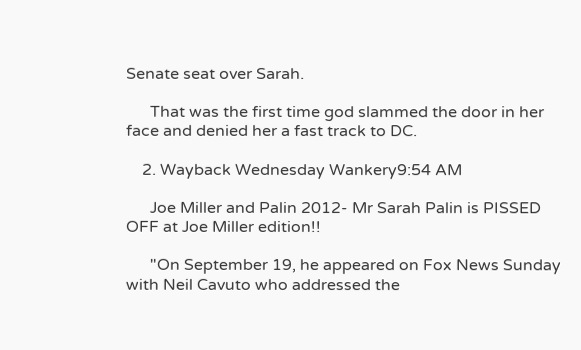Senate seat over Sarah.

      That was the first time god slammed the door in her face and denied her a fast track to DC.

    2. Wayback Wednesday Wankery9:54 AM

      Joe Miller and Palin 2012- Mr Sarah Palin is PISSED OFF at Joe Miller edition!!

      "On September 19, he appeared on Fox News Sunday with Neil Cavuto who addressed the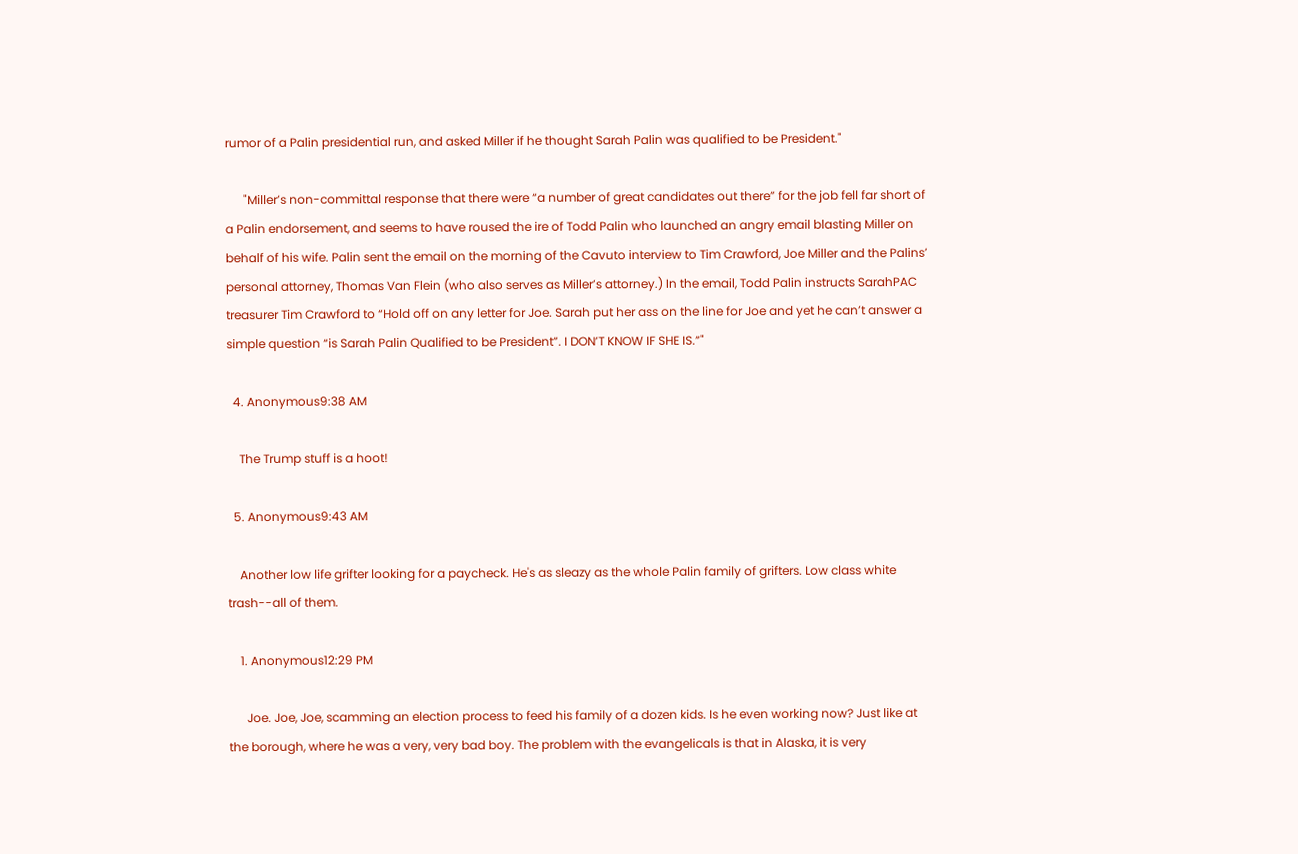rumor of a Palin presidential run, and asked Miller if he thought Sarah Palin was qualified to be President."

      "Miller’s non-committal response that there were “a number of great candidates out there” for the job fell far short of a Palin endorsement, and seems to have roused the ire of Todd Palin who launched an angry email blasting Miller on behalf of his wife. Palin sent the email on the morning of the Cavuto interview to Tim Crawford, Joe Miller and the Palins’ personal attorney, Thomas Van Flein (who also serves as Miller’s attorney.) In the email, Todd Palin instructs SarahPAC treasurer Tim Crawford to “Hold off on any letter for Joe. Sarah put her ass on the line for Joe and yet he can’t answer a simple question “is Sarah Palin Qualified to be President”. I DON’T KNOW IF SHE IS.”"

  4. Anonymous9:38 AM

    The Trump stuff is a hoot!

  5. Anonymous9:43 AM

    Another low life grifter looking for a paycheck. He's as sleazy as the whole Palin family of grifters. Low class white trash--all of them.

    1. Anonymous12:29 PM

      Joe. Joe, Joe, scamming an election process to feed his family of a dozen kids. Is he even working now? Just like at the borough, where he was a very, very bad boy. The problem with the evangelicals is that in Alaska, it is very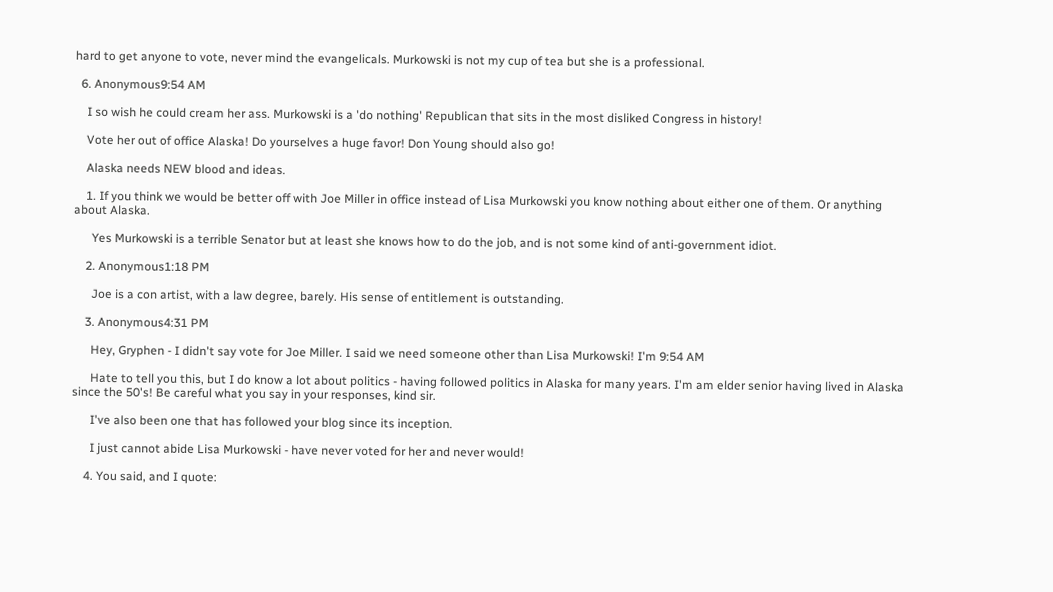hard to get anyone to vote, never mind the evangelicals. Murkowski is not my cup of tea but she is a professional.

  6. Anonymous9:54 AM

    I so wish he could cream her ass. Murkowski is a 'do nothing' Republican that sits in the most disliked Congress in history!

    Vote her out of office Alaska! Do yourselves a huge favor! Don Young should also go!

    Alaska needs NEW blood and ideas.

    1. If you think we would be better off with Joe Miller in office instead of Lisa Murkowski you know nothing about either one of them. Or anything about Alaska.

      Yes Murkowski is a terrible Senator but at least she knows how to do the job, and is not some kind of anti-government idiot.

    2. Anonymous1:18 PM

      Joe is a con artist, with a law degree, barely. His sense of entitlement is outstanding.

    3. Anonymous4:31 PM

      Hey, Gryphen - I didn't say vote for Joe Miller. I said we need someone other than Lisa Murkowski! I'm 9:54 AM

      Hate to tell you this, but I do know a lot about politics - having followed politics in Alaska for many years. I'm am elder senior having lived in Alaska since the 50's! Be careful what you say in your responses, kind sir.

      I've also been one that has followed your blog since its inception.

      I just cannot abide Lisa Murkowski - have never voted for her and never would!

    4. You said, and I quote: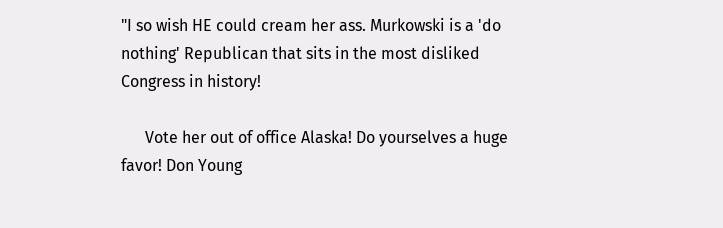"I so wish HE could cream her ass. Murkowski is a 'do nothing' Republican that sits in the most disliked Congress in history!

      Vote her out of office Alaska! Do yourselves a huge favor! Don Young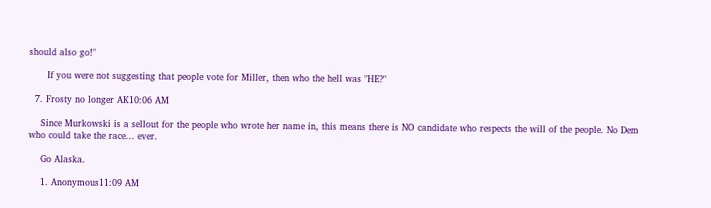should also go!"

      If you were not suggesting that people vote for Miller, then who the hell was "HE?"

  7. Frosty no longer AK10:06 AM

    Since Murkowski is a sellout for the people who wrote her name in, this means there is NO candidate who respects the will of the people. No Dem who could take the race... ever.

    Go Alaska.

    1. Anonymous11:09 AM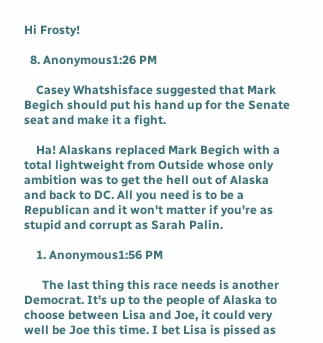Hi Frosty!

  8. Anonymous1:26 PM

    Casey Whatshisface suggested that Mark Begich should put his hand up for the Senate seat and make it a fight.

    Ha! Alaskans replaced Mark Begich with a total lightweight from Outside whose only ambition was to get the hell out of Alaska and back to DC. All you need is to be a Republican and it won't matter if you're as stupid and corrupt as Sarah Palin.

    1. Anonymous1:56 PM

      The last thing this race needs is another Democrat. It's up to the people of Alaska to choose between Lisa and Joe, it could very well be Joe this time. I bet Lisa is pissed as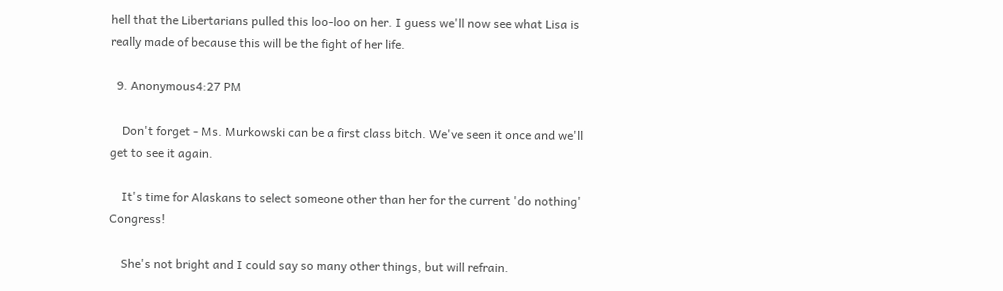hell that the Libertarians pulled this loo-loo on her. I guess we'll now see what Lisa is really made of because this will be the fight of her life.

  9. Anonymous4:27 PM

    Don't forget - Ms. Murkowski can be a first class bitch. We've seen it once and we'll get to see it again.

    It's time for Alaskans to select someone other than her for the current 'do nothing' Congress!

    She's not bright and I could say so many other things, but will refrain.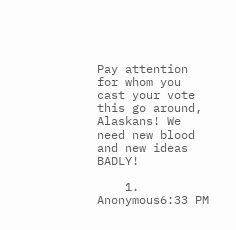Pay attention for whom you cast your vote this go around, Alaskans! We need new blood and new ideas BADLY!

    1. Anonymous6:33 PM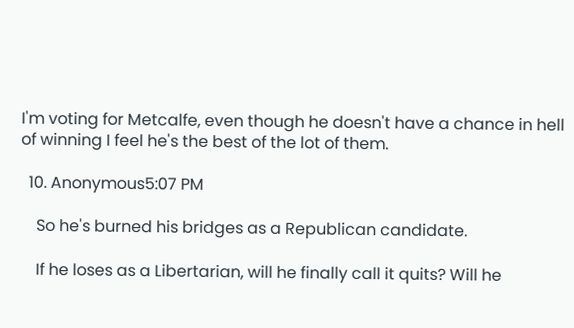I'm voting for Metcalfe, even though he doesn't have a chance in hell of winning I feel he's the best of the lot of them.

  10. Anonymous5:07 PM

    So he's burned his bridges as a Republican candidate.

    If he loses as a Libertarian, will he finally call it quits? Will he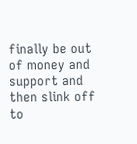finally be out of money and support and then slink off to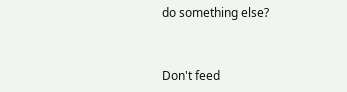do something else?


Don't feed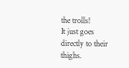the trolls!
It just goes directly to their thighs.